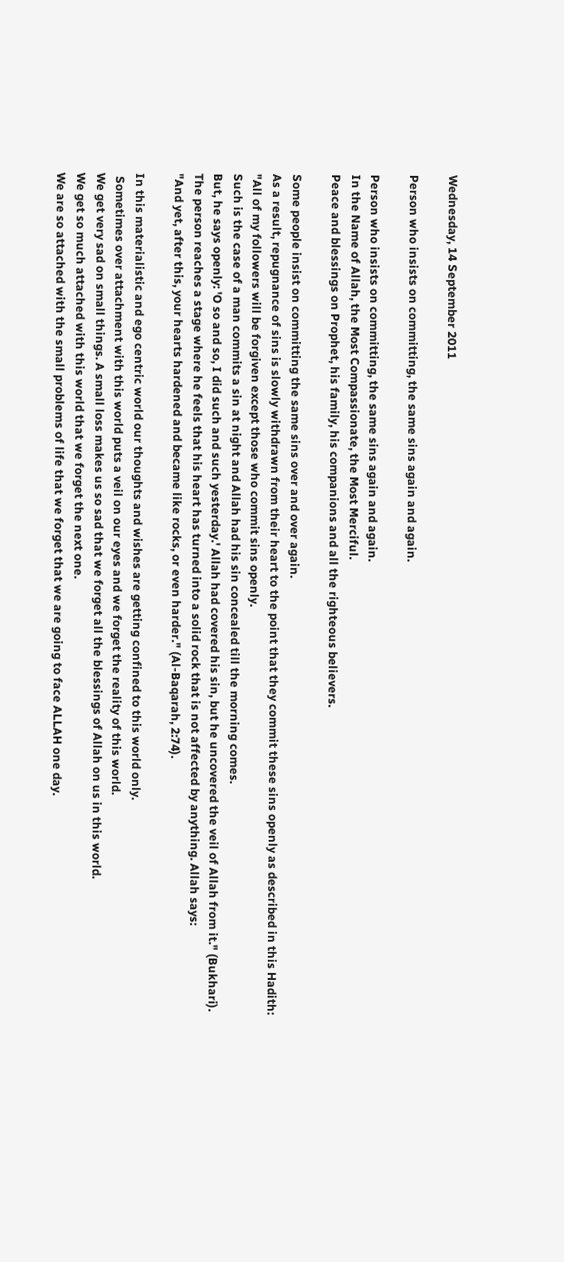Wednesday, 14 September 2011

Person who insists on committing, the same sins again and again.

Person who insists on committing, the same sins again and again.
In the Name of Allah, the Most Compassionate, the Most Merciful.
Peace and blessings on Prophet, his family, his companions and all the righteous believers.

Some people insist on committing the same sins over and over again.
As a result, repugnance of sins is slowly withdrawn from their heart to the point that they commit these sins openly as described in this Hadith:
"All of my followers will be forgiven except those who commit sins openly.
Such is the case of a man commits a sin at night and Allah had his sin concealed till the morning comes.
But, he says openly: 'O so and so, I did such and such yesterday.' Allah had covered his sin, but he uncovered the veil of Allah from it." (Bukhari).
The person reaches a stage where he feels that his heart has turned into a solid rock that is not affected by anything. Allah says:
"And yet, after this, your hearts hardened and became like rocks, or even harder." (Al-Baqarah, 2:74).

In this materialistic and ego centric world our thoughts and wishes are getting confined to this world only.
 Sometimes over attachment with this world puts a veil on our eyes and we forget the reality of this world.
We get very sad on small things. A small loss makes us so sad that we forget all the blessings of Allah on us in this world.
We get so much attached with this world that we forget the next one.
We are so attached with the small problems of life that we forget that we are going to face ALLAH one day.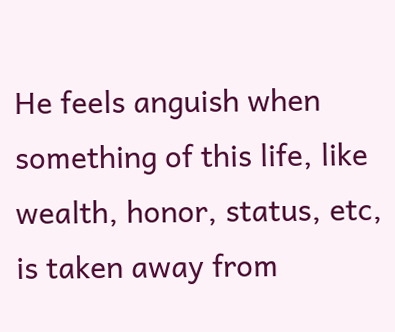He feels anguish when something of this life, like wealth, honor, status, etc, is taken away from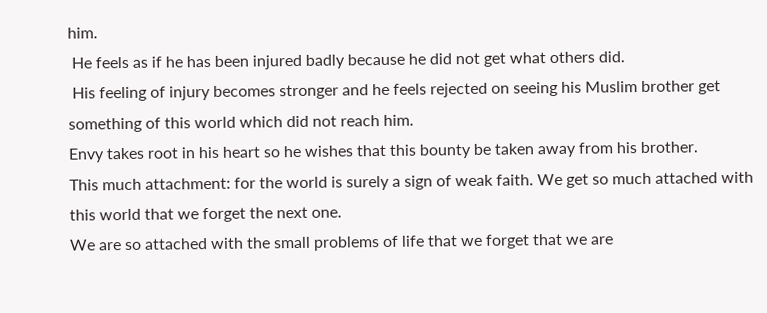him.
 He feels as if he has been injured badly because he did not get what others did.
 His feeling of injury becomes stronger and he feels rejected on seeing his Muslim brother get something of this world which did not reach him.
Envy takes root in his heart so he wishes that this bounty be taken away from his brother.
This much attachment: for the world is surely a sign of weak faith. We get so much attached with this world that we forget the next one.
We are so attached with the small problems of life that we forget that we are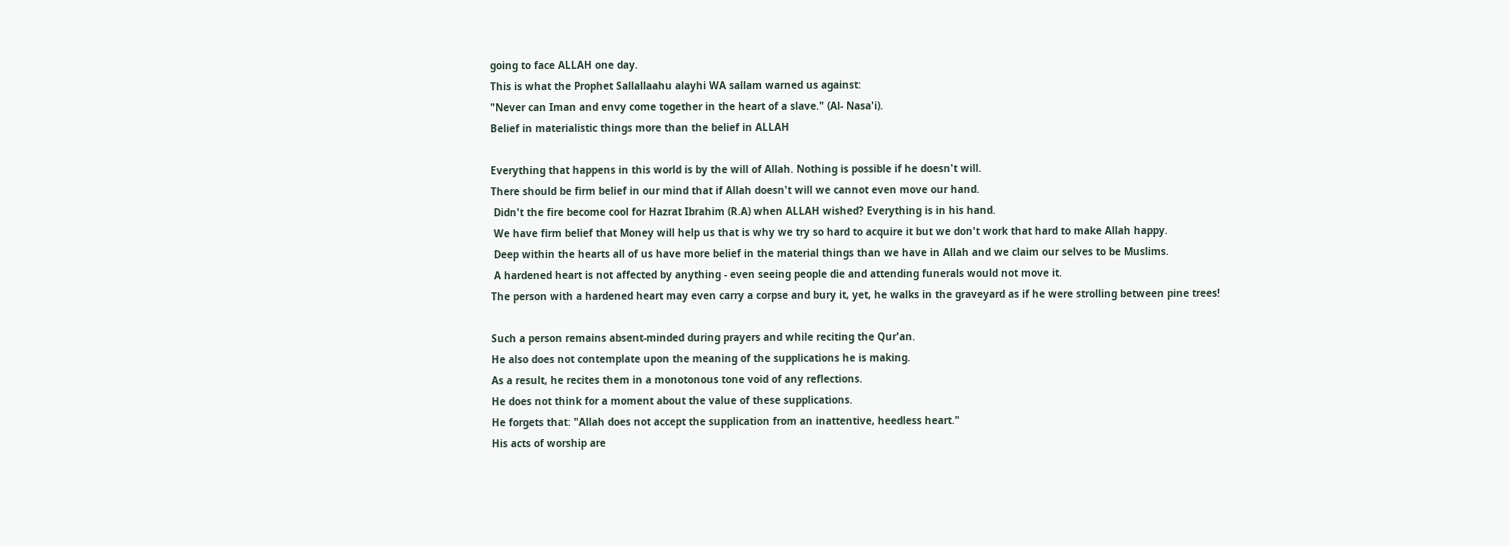going to face ALLAH one day.
This is what the Prophet Sallallaahu alayhi WA sallam warned us against:
"Never can Iman and envy come together in the heart of a slave." (Al- Nasa'i).
Belief in materialistic things more than the belief in ALLAH

Everything that happens in this world is by the will of Allah. Nothing is possible if he doesn't will.
There should be firm belief in our mind that if Allah doesn't will we cannot even move our hand.
 Didn't the fire become cool for Hazrat Ibrahim (R.A) when ALLAH wished? Everything is in his hand.
 We have firm belief that Money will help us that is why we try so hard to acquire it but we don't work that hard to make Allah happy.
 Deep within the hearts all of us have more belief in the material things than we have in Allah and we claim our selves to be Muslims.
 A hardened heart is not affected by anything - even seeing people die and attending funerals would not move it.
The person with a hardened heart may even carry a corpse and bury it, yet, he walks in the graveyard as if he were strolling between pine trees!

Such a person remains absent-minded during prayers and while reciting the Qur'an.
He also does not contemplate upon the meaning of the supplications he is making.
As a result, he recites them in a monotonous tone void of any reflections.
He does not think for a moment about the value of these supplications.
He forgets that: "Allah does not accept the supplication from an inattentive, heedless heart."
His acts of worship are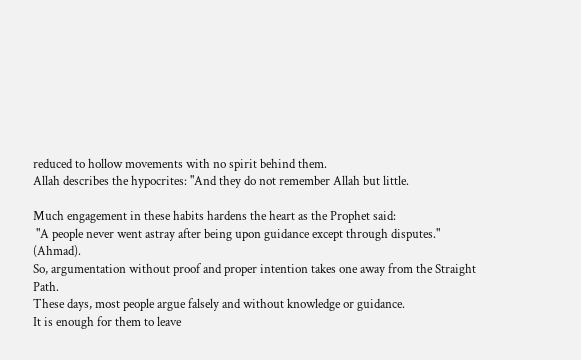reduced to hollow movements with no spirit behind them.
Allah describes the hypocrites: "And they do not remember Allah but little.

Much engagement in these habits hardens the heart as the Prophet said:
 "A people never went astray after being upon guidance except through disputes." (Ahmad).
So, argumentation without proof and proper intention takes one away from the Straight Path.
These days, most people argue falsely and without knowledge or guidance.
It is enough for them to leave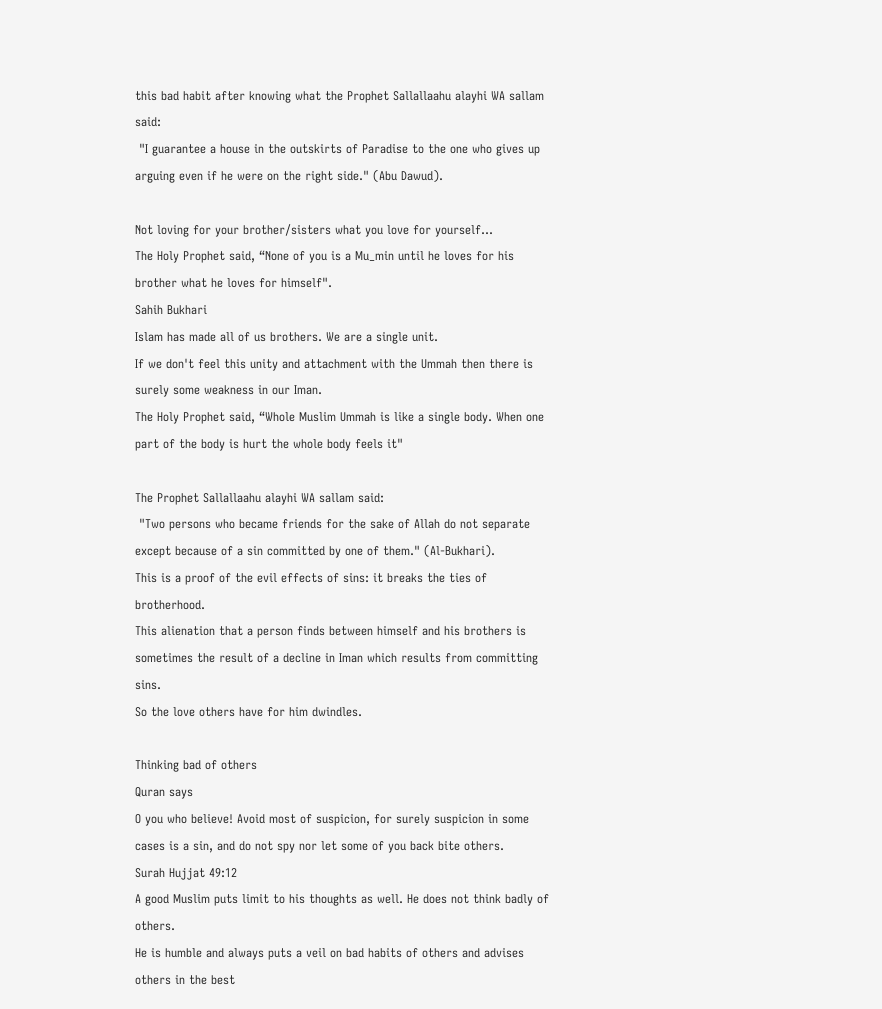this bad habit after knowing what the Prophet Sallallaahu alayhi WA sallam said:
 "I guarantee a house in the outskirts of Paradise to the one who gives up arguing even if he were on the right side." (Abu Dawud).

Not loving for your brother/sisters what you love for yourself...
The Holy Prophet said, “None of you is a Mu_min until he loves for his brother what he loves for himself".
Sahih Bukhari
Islam has made all of us brothers. We are a single unit.
If we don't feel this unity and attachment with the Ummah then there is surely some weakness in our Iman.
The Holy Prophet said, “Whole Muslim Ummah is like a single body. When one part of the body is hurt the whole body feels it"

The Prophet Sallallaahu alayhi WA sallam said:
 "Two persons who became friends for the sake of Allah do not separate except because of a sin committed by one of them." (Al-Bukhari).
This is a proof of the evil effects of sins: it breaks the ties of brotherhood.
This alienation that a person finds between himself and his brothers is sometimes the result of a decline in Iman which results from committing sins.
So the love others have for him dwindles.

Thinking bad of others
Quran says
O you who believe! Avoid most of suspicion, for surely suspicion in some cases is a sin, and do not spy nor let some of you back bite others.
Surah Hujjat 49:12
A good Muslim puts limit to his thoughts as well. He does not think badly of others.
He is humble and always puts a veil on bad habits of others and advises others in the best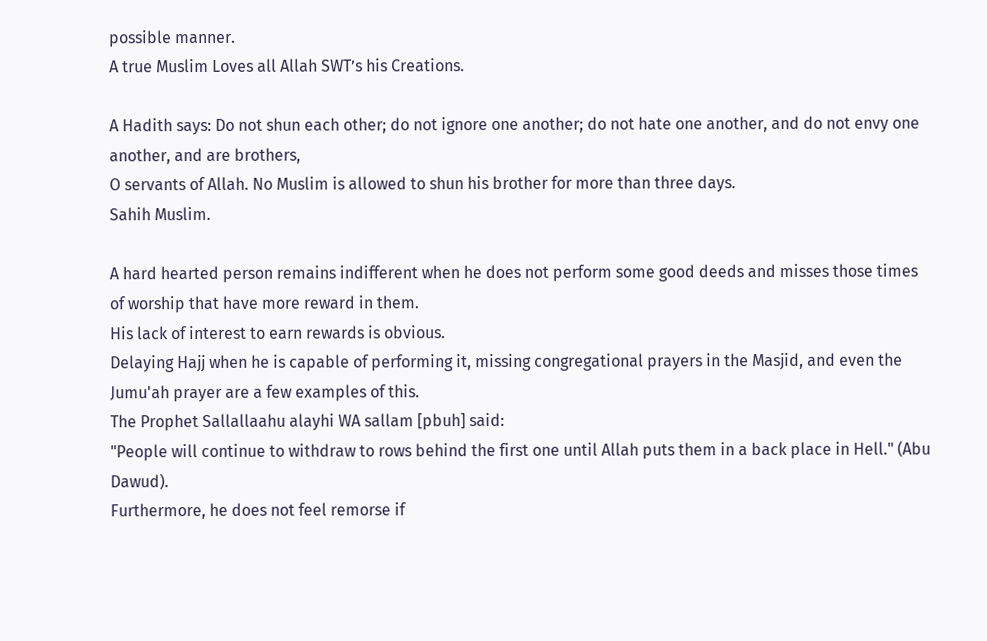possible manner.
A true Muslim Loves all Allah SWT’s his Creations.

A Hadith says: Do not shun each other; do not ignore one another; do not hate one another, and do not envy one another, and are brothers,
O servants of Allah. No Muslim is allowed to shun his brother for more than three days.
Sahih Muslim.

A hard hearted person remains indifferent when he does not perform some good deeds and misses those times of worship that have more reward in them.
His lack of interest to earn rewards is obvious.
Delaying Hajj when he is capable of performing it, missing congregational prayers in the Masjid, and even the Jumu'ah prayer are a few examples of this.
The Prophet Sallallaahu alayhi WA sallam [pbuh] said:
"People will continue to withdraw to rows behind the first one until Allah puts them in a back place in Hell." (Abu Dawud).
Furthermore, he does not feel remorse if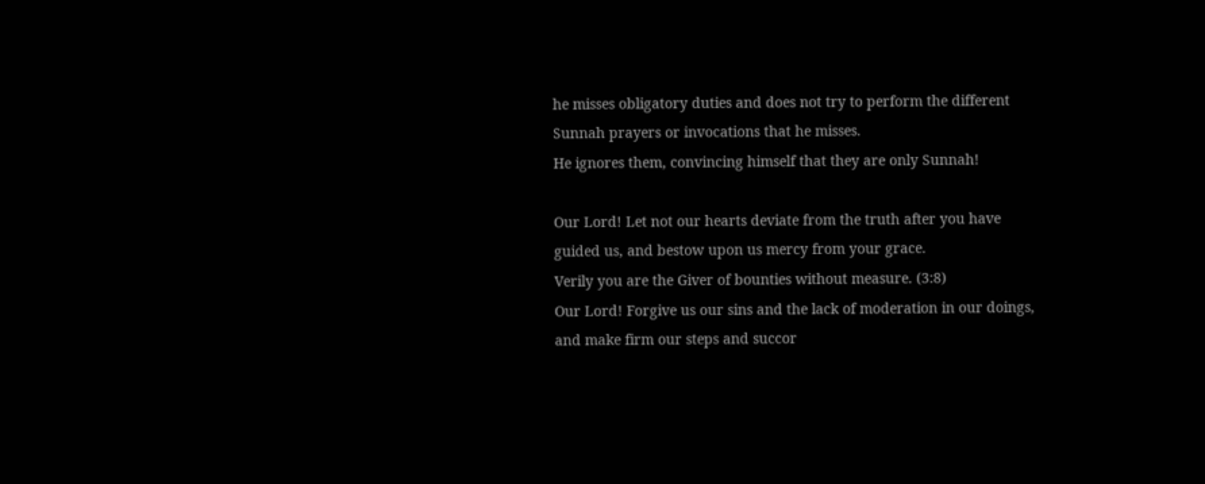he misses obligatory duties and does not try to perform the different Sunnah prayers or invocations that he misses.
He ignores them, convincing himself that they are only Sunnah!

Our Lord! Let not our hearts deviate from the truth after you have guided us, and bestow upon us mercy from your grace.
Verily you are the Giver of bounties without measure. (3:8)
Our Lord! Forgive us our sins and the lack of moderation in our doings, and make firm our steps and succor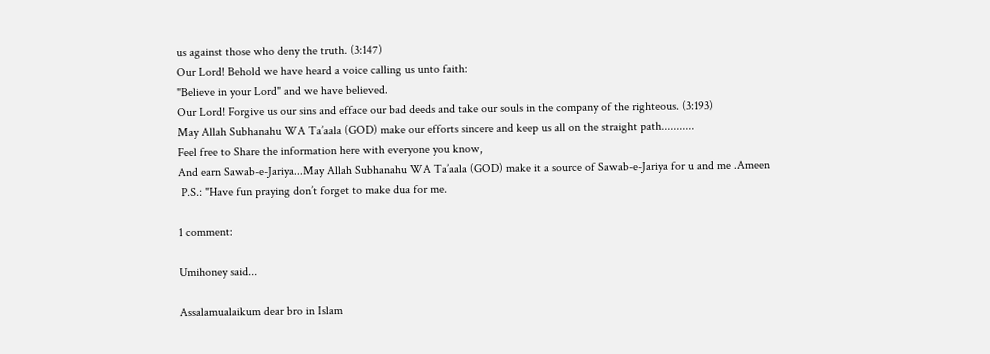us against those who deny the truth. (3:147)
Our Lord! Behold we have heard a voice calling us unto faith:
"Believe in your Lord" and we have believed.
Our Lord! Forgive us our sins and efface our bad deeds and take our souls in the company of the righteous. (3:193)
May Allah Subhanahu WA Ta’aala (GOD) make our efforts sincere and keep us all on the straight path...........
Feel free to Share the information here with everyone you know,
And earn Sawab-e-Jariya...May Allah Subhanahu WA Ta’aala (GOD) make it a source of Sawab-e-Jariya for u and me .Ameen
 P.S.: "Have fun praying don’t forget to make dua for me.

1 comment:

Umihoney said...

Assalamualaikum dear bro in Islam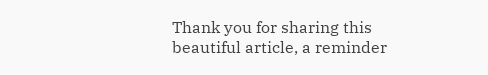Thank you for sharing this beautiful article, a reminder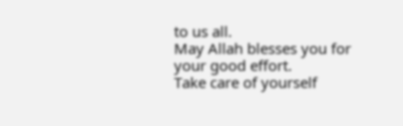to us all.
May Allah blesses you for your good effort.
Take care of yourself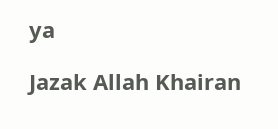ya

Jazak Allah Khairan